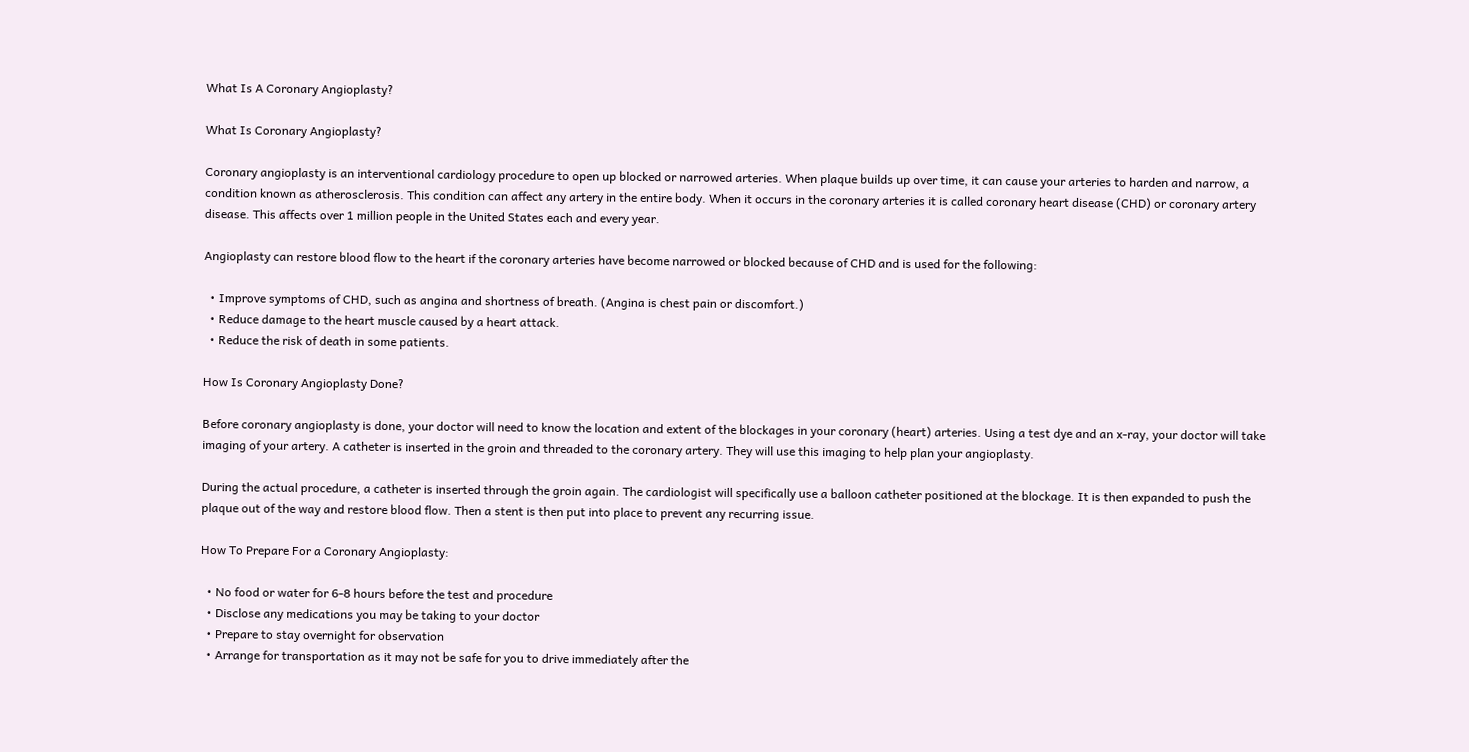What Is A Coronary Angioplasty?

What Is Coronary Angioplasty?

Coronary angioplasty is an interventional cardiology procedure to open up blocked or narrowed arteries. When plaque builds up over time, it can cause your arteries to harden and narrow, a condition known as atherosclerosis. This condition can affect any artery in the entire body. When it occurs in the coronary arteries it is called coronary heart disease (CHD) or coronary artery disease. This affects over 1 million people in the United States each and every year.

Angioplasty can restore blood flow to the heart if the coronary arteries have become narrowed or blocked because of CHD and is used for the following:

  • Improve symptoms of CHD, such as angina and shortness of breath. (Angina is chest pain or discomfort.)
  • Reduce damage to the heart muscle caused by a heart attack.
  • Reduce the risk of death in some patients.

How Is Coronary Angioplasty Done?

Before coronary angioplasty is done, your doctor will need to know the location and extent of the blockages in your coronary (heart) arteries. Using a test dye and an x-ray, your doctor will take imaging of your artery. A catheter is inserted in the groin and threaded to the coronary artery. They will use this imaging to help plan your angioplasty.

During the actual procedure, a catheter is inserted through the groin again. The cardiologist will specifically use a balloon catheter positioned at the blockage. It is then expanded to push the plaque out of the way and restore blood flow. Then a stent is then put into place to prevent any recurring issue.

How To Prepare For a Coronary Angioplasty:

  • No food or water for 6-8 hours before the test and procedure
  • Disclose any medications you may be taking to your doctor
  • Prepare to stay overnight for observation
  • Arrange for transportation as it may not be safe for you to drive immediately after the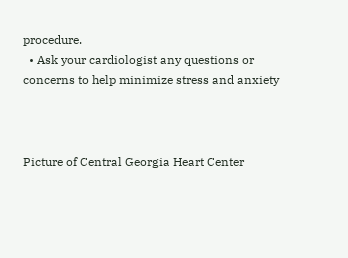procedure.
  • Ask your cardiologist any questions or concerns to help minimize stress and anxiety



Picture of Central Georgia Heart Center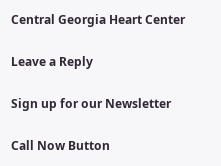Central Georgia Heart Center

Leave a Reply

Sign up for our Newsletter

Call Now Button